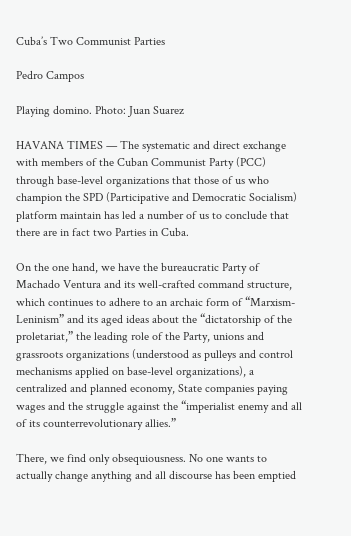Cuba’s Two Communist Parties

Pedro Campos

Playing domino. Photo: Juan Suarez

HAVANA TIMES — The systematic and direct exchange with members of the Cuban Communist Party (PCC) through base-level organizations that those of us who champion the SPD (Participative and Democratic Socialism) platform maintain has led a number of us to conclude that there are in fact two Parties in Cuba.

On the one hand, we have the bureaucratic Party of Machado Ventura and its well-crafted command structure, which continues to adhere to an archaic form of “Marxism-Leninism” and its aged ideas about the “dictatorship of the proletariat,” the leading role of the Party, unions and grassroots organizations (understood as pulleys and control mechanisms applied on base-level organizations), a centralized and planned economy, State companies paying wages and the struggle against the “imperialist enemy and all of its counterrevolutionary allies.”

There, we find only obsequiousness. No one wants to actually change anything and all discourse has been emptied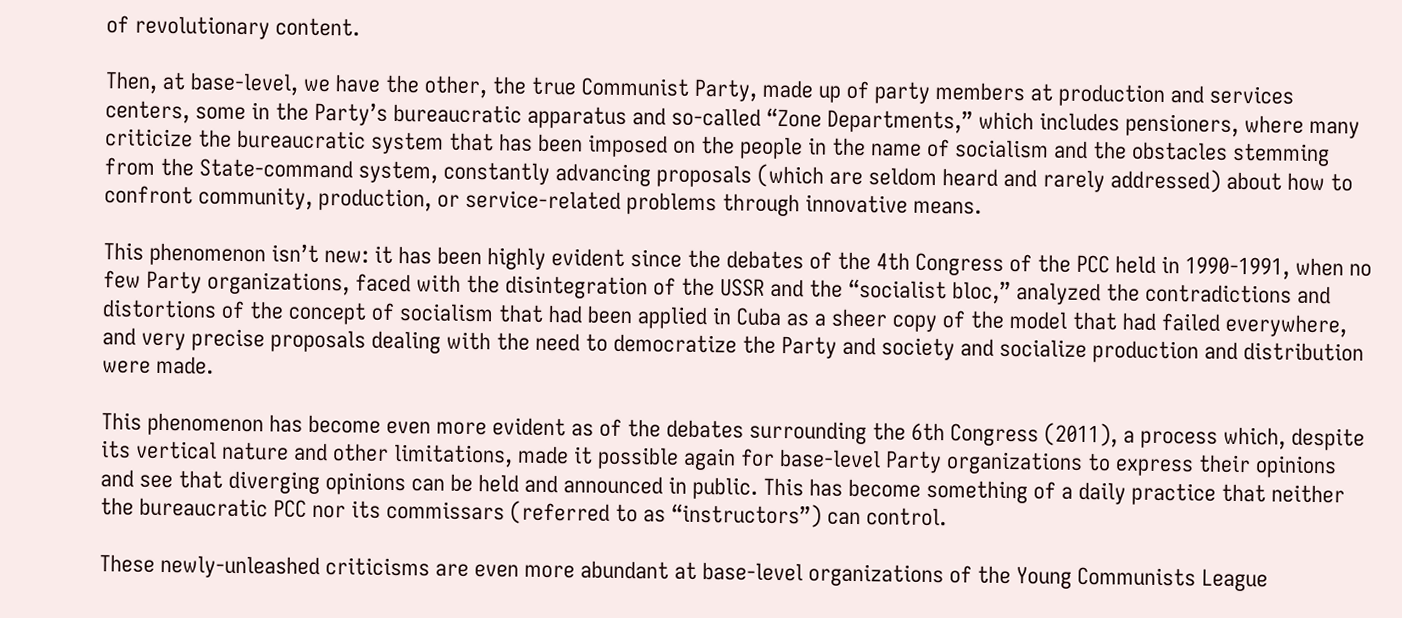of revolutionary content.

Then, at base-level, we have the other, the true Communist Party, made up of party members at production and services centers, some in the Party’s bureaucratic apparatus and so-called “Zone Departments,” which includes pensioners, where many criticize the bureaucratic system that has been imposed on the people in the name of socialism and the obstacles stemming from the State-command system, constantly advancing proposals (which are seldom heard and rarely addressed) about how to confront community, production, or service-related problems through innovative means.

This phenomenon isn’t new: it has been highly evident since the debates of the 4th Congress of the PCC held in 1990-1991, when no few Party organizations, faced with the disintegration of the USSR and the “socialist bloc,” analyzed the contradictions and distortions of the concept of socialism that had been applied in Cuba as a sheer copy of the model that had failed everywhere, and very precise proposals dealing with the need to democratize the Party and society and socialize production and distribution were made.

This phenomenon has become even more evident as of the debates surrounding the 6th Congress (2011), a process which, despite its vertical nature and other limitations, made it possible again for base-level Party organizations to express their opinions and see that diverging opinions can be held and announced in public. This has become something of a daily practice that neither the bureaucratic PCC nor its commissars (referred to as “instructors”) can control.

These newly-unleashed criticisms are even more abundant at base-level organizations of the Young Communists League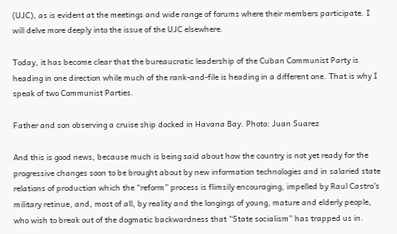(UJC), as is evident at the meetings and wide range of forums where their members participate. I will delve more deeply into the issue of the UJC elsewhere.

Today, it has become clear that the bureaucratic leadership of the Cuban Communist Party is heading in one direction while much of the rank-and-file is heading in a different one. That is why I speak of two Communist Parties.

Father and son observing a cruise ship docked in Havana Bay. Photo: Juan Suarez

And this is good news, because much is being said about how the country is not yet ready for the progressive changes soon to be brought about by new information technologies and in salaried state relations of production which the “reform” process is flimsily encouraging, impelled by Raul Castro’s military retinue, and, most of all, by reality and the longings of young, mature and elderly people, who wish to break out of the dogmatic backwardness that “State socialism” has trapped us in.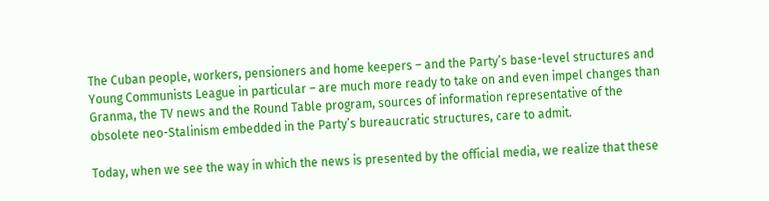The Cuban people, workers, pensioners and home keepers – and the Party’s base-level structures and Young Communists League in particular – are much more ready to take on and even impel changes than Granma, the TV news and the Round Table program, sources of information representative of the obsolete neo-Stalinism embedded in the Party’s bureaucratic structures, care to admit.

Today, when we see the way in which the news is presented by the official media, we realize that these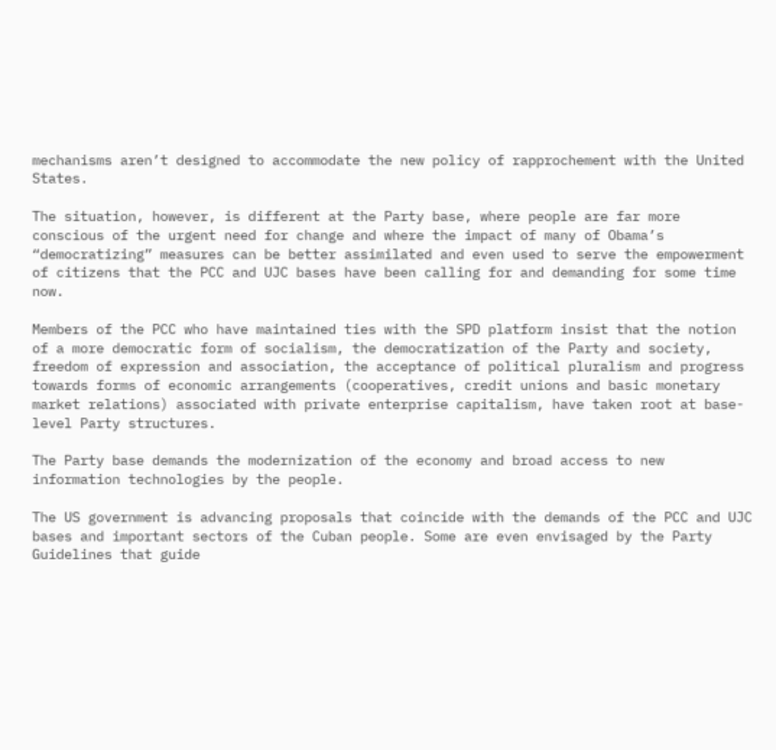mechanisms aren’t designed to accommodate the new policy of rapprochement with the United States.

The situation, however, is different at the Party base, where people are far more conscious of the urgent need for change and where the impact of many of Obama’s “democratizing” measures can be better assimilated and even used to serve the empowerment of citizens that the PCC and UJC bases have been calling for and demanding for some time now.

Members of the PCC who have maintained ties with the SPD platform insist that the notion of a more democratic form of socialism, the democratization of the Party and society, freedom of expression and association, the acceptance of political pluralism and progress towards forms of economic arrangements (cooperatives, credit unions and basic monetary market relations) associated with private enterprise capitalism, have taken root at base-level Party structures.

The Party base demands the modernization of the economy and broad access to new information technologies by the people.

The US government is advancing proposals that coincide with the demands of the PCC and UJC bases and important sectors of the Cuban people. Some are even envisaged by the Party Guidelines that guide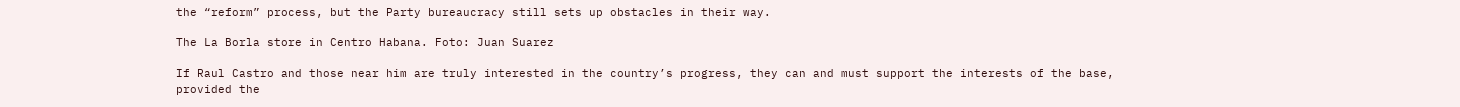the “reform” process, but the Party bureaucracy still sets up obstacles in their way.

The La Borla store in Centro Habana. Foto: Juan Suarez

If Raul Castro and those near him are truly interested in the country’s progress, they can and must support the interests of the base, provided the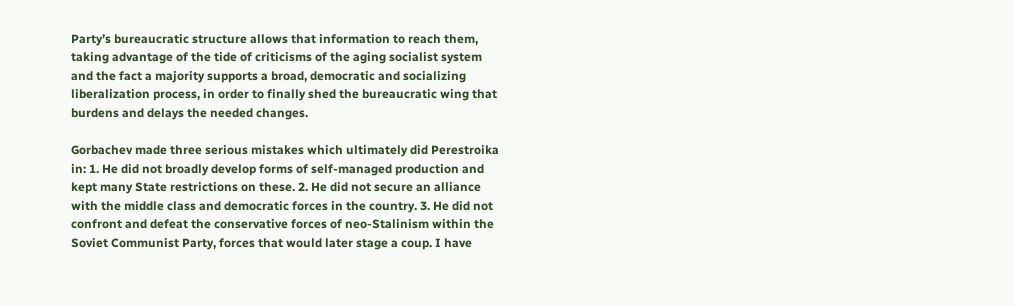Party’s bureaucratic structure allows that information to reach them, taking advantage of the tide of criticisms of the aging socialist system and the fact a majority supports a broad, democratic and socializing liberalization process, in order to finally shed the bureaucratic wing that burdens and delays the needed changes.

Gorbachev made three serious mistakes which ultimately did Perestroika in: 1. He did not broadly develop forms of self-managed production and kept many State restrictions on these. 2. He did not secure an alliance with the middle class and democratic forces in the country. 3. He did not confront and defeat the conservative forces of neo-Stalinism within the Soviet Communist Party, forces that would later stage a coup. I have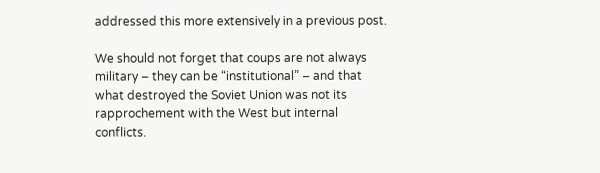addressed this more extensively in a previous post.

We should not forget that coups are not always military – they can be “institutional” – and that what destroyed the Soviet Union was not its rapprochement with the West but internal conflicts.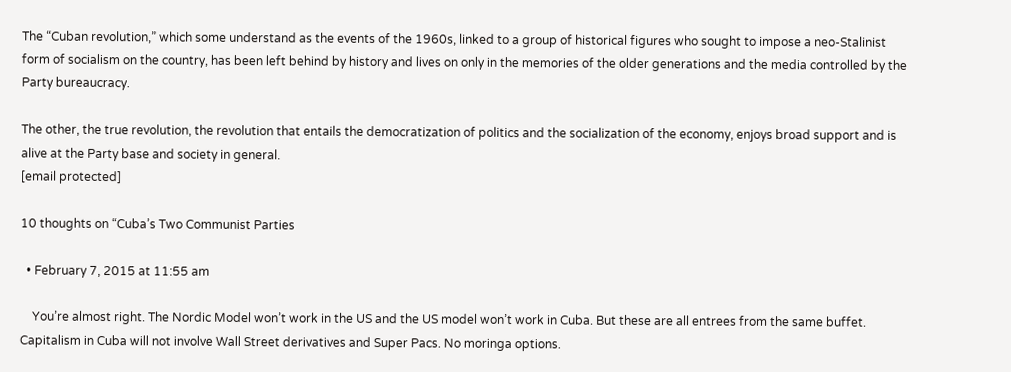The “Cuban revolution,” which some understand as the events of the 1960s, linked to a group of historical figures who sought to impose a neo-Stalinist form of socialism on the country, has been left behind by history and lives on only in the memories of the older generations and the media controlled by the Party bureaucracy.

The other, the true revolution, the revolution that entails the democratization of politics and the socialization of the economy, enjoys broad support and is alive at the Party base and society in general.
[email protected]

10 thoughts on “Cuba’s Two Communist Parties

  • February 7, 2015 at 11:55 am

    You’re almost right. The Nordic Model won’t work in the US and the US model won’t work in Cuba. But these are all entrees from the same buffet. Capitalism in Cuba will not involve Wall Street derivatives and Super Pacs. No moringa options.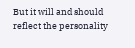But it will and should reflect the personality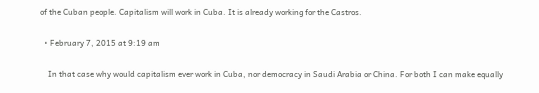of the Cuban people. Capitalism will work in Cuba. It is already working for the Castros.

  • February 7, 2015 at 9:19 am

    In that case why would capitalism ever work in Cuba, nor democracy in Saudi Arabia or China. For both I can make equally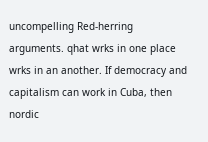uncompelling Red-herring arguments. qhat wrks in one place wrks in an another. If democracy and capitalism can work in Cuba, then nordic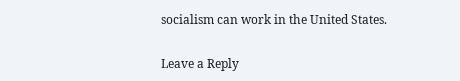socialism can work in the United States.

Leave a Reply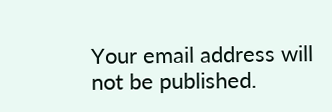Your email address will not be published.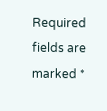Required fields are marked *